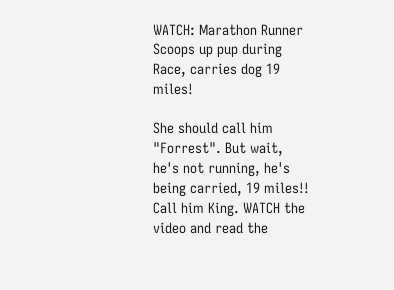WATCH: Marathon Runner Scoops up pup during Race, carries dog 19 miles!

She should call him "Forrest". But wait, he's not running, he's being carried, 19 miles!! Call him King. WATCH the video and read the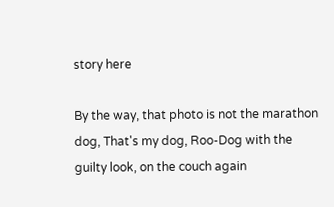story here

By the way, that photo is not the marathon dog, That's my dog, Roo-Dog with the guilty look, on the couch again